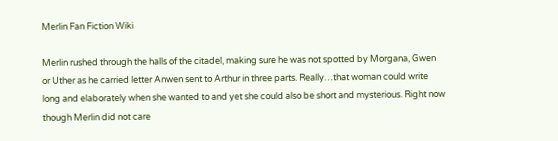Merlin Fan Fiction Wiki

Merlin rushed through the halls of the citadel, making sure he was not spotted by Morgana, Gwen or Uther as he carried letter Anwen sent to Arthur in three parts. Really…that woman could write long and elaborately when she wanted to and yet she could also be short and mysterious. Right now though Merlin did not care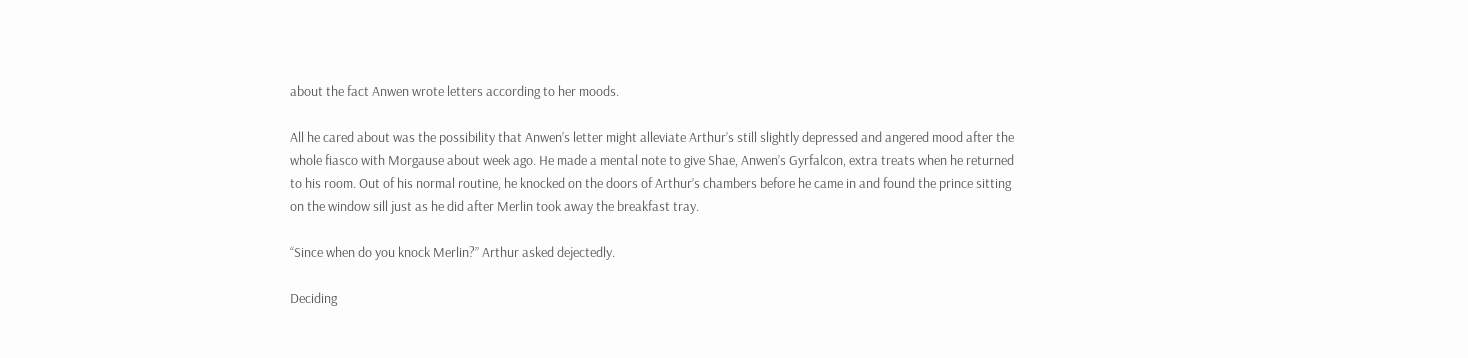about the fact Anwen wrote letters according to her moods.

All he cared about was the possibility that Anwen’s letter might alleviate Arthur’s still slightly depressed and angered mood after the whole fiasco with Morgause about week ago. He made a mental note to give Shae, Anwen’s Gyrfalcon, extra treats when he returned to his room. Out of his normal routine, he knocked on the doors of Arthur’s chambers before he came in and found the prince sitting on the window sill just as he did after Merlin took away the breakfast tray.

“Since when do you knock Merlin?” Arthur asked dejectedly.

Deciding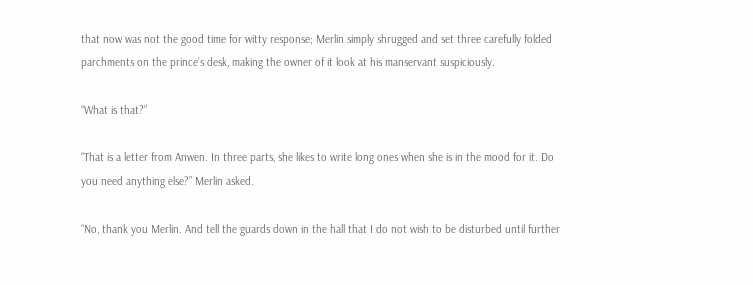that now was not the good time for witty response; Merlin simply shrugged and set three carefully folded parchments on the prince’s desk, making the owner of it look at his manservant suspiciously.

“What is that?”

“That is a letter from Anwen. In three parts, she likes to write long ones when she is in the mood for it. Do you need anything else?” Merlin asked.

“No, thank you Merlin. And tell the guards down in the hall that I do not wish to be disturbed until further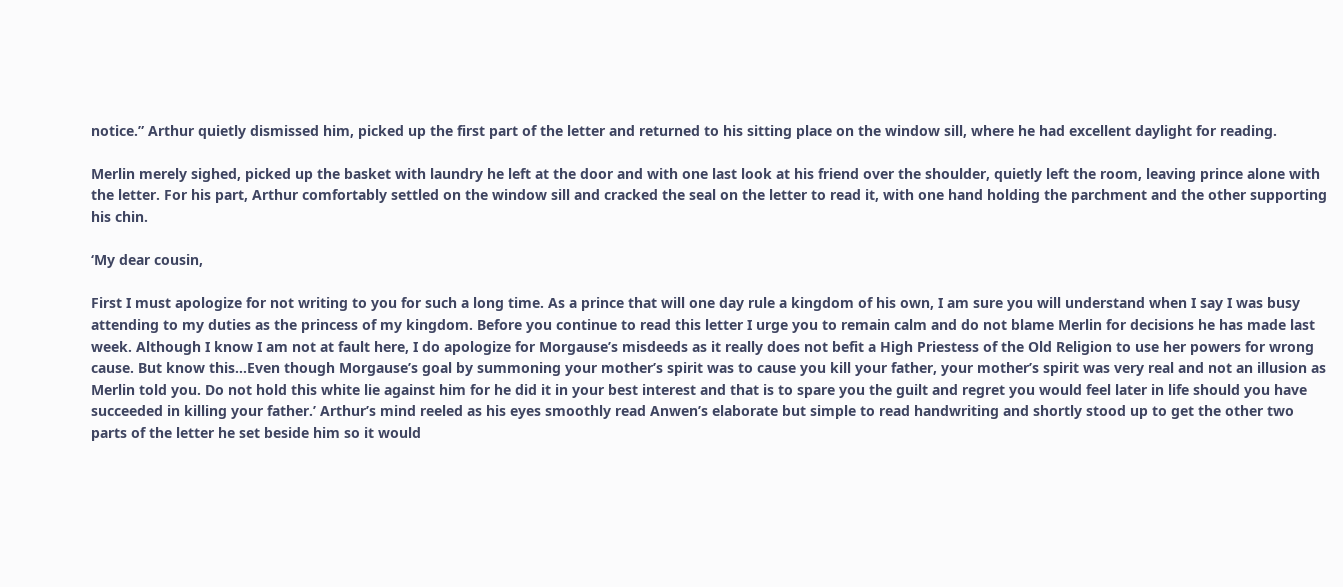notice.” Arthur quietly dismissed him, picked up the first part of the letter and returned to his sitting place on the window sill, where he had excellent daylight for reading.

Merlin merely sighed, picked up the basket with laundry he left at the door and with one last look at his friend over the shoulder, quietly left the room, leaving prince alone with the letter. For his part, Arthur comfortably settled on the window sill and cracked the seal on the letter to read it, with one hand holding the parchment and the other supporting his chin.

‘My dear cousin,

First I must apologize for not writing to you for such a long time. As a prince that will one day rule a kingdom of his own, I am sure you will understand when I say I was busy attending to my duties as the princess of my kingdom. Before you continue to read this letter I urge you to remain calm and do not blame Merlin for decisions he has made last week. Although I know I am not at fault here, I do apologize for Morgause’s misdeeds as it really does not befit a High Priestess of the Old Religion to use her powers for wrong cause. But know this…Even though Morgause’s goal by summoning your mother’s spirit was to cause you kill your father, your mother’s spirit was very real and not an illusion as Merlin told you. Do not hold this white lie against him for he did it in your best interest and that is to spare you the guilt and regret you would feel later in life should you have succeeded in killing your father.’ Arthur’s mind reeled as his eyes smoothly read Anwen’s elaborate but simple to read handwriting and shortly stood up to get the other two parts of the letter he set beside him so it would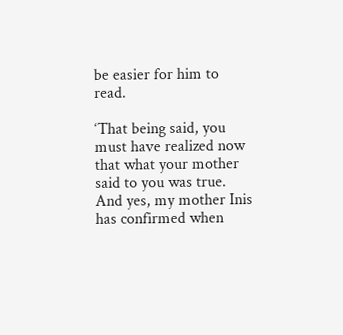be easier for him to read.

‘That being said, you must have realized now that what your mother said to you was true. And yes, my mother Inis has confirmed when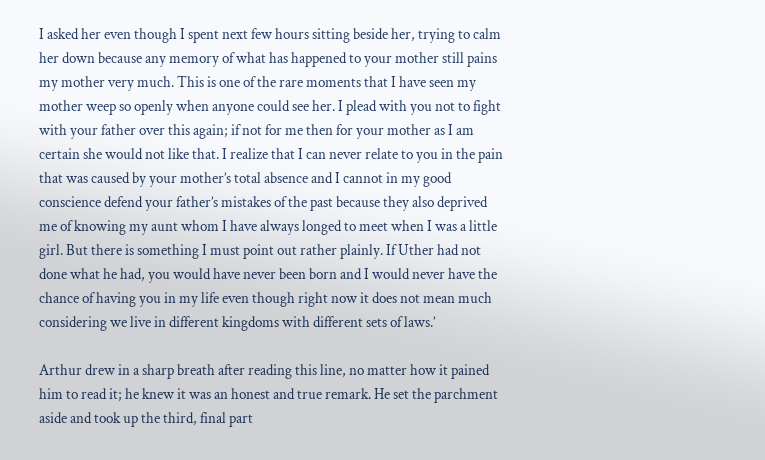I asked her even though I spent next few hours sitting beside her, trying to calm her down because any memory of what has happened to your mother still pains my mother very much. This is one of the rare moments that I have seen my mother weep so openly when anyone could see her. I plead with you not to fight with your father over this again; if not for me then for your mother as I am certain she would not like that. I realize that I can never relate to you in the pain that was caused by your mother’s total absence and I cannot in my good conscience defend your father’s mistakes of the past because they also deprived me of knowing my aunt whom I have always longed to meet when I was a little girl. But there is something I must point out rather plainly. If Uther had not done what he had, you would have never been born and I would never have the chance of having you in my life even though right now it does not mean much considering we live in different kingdoms with different sets of laws.’

Arthur drew in a sharp breath after reading this line, no matter how it pained him to read it; he knew it was an honest and true remark. He set the parchment aside and took up the third, final part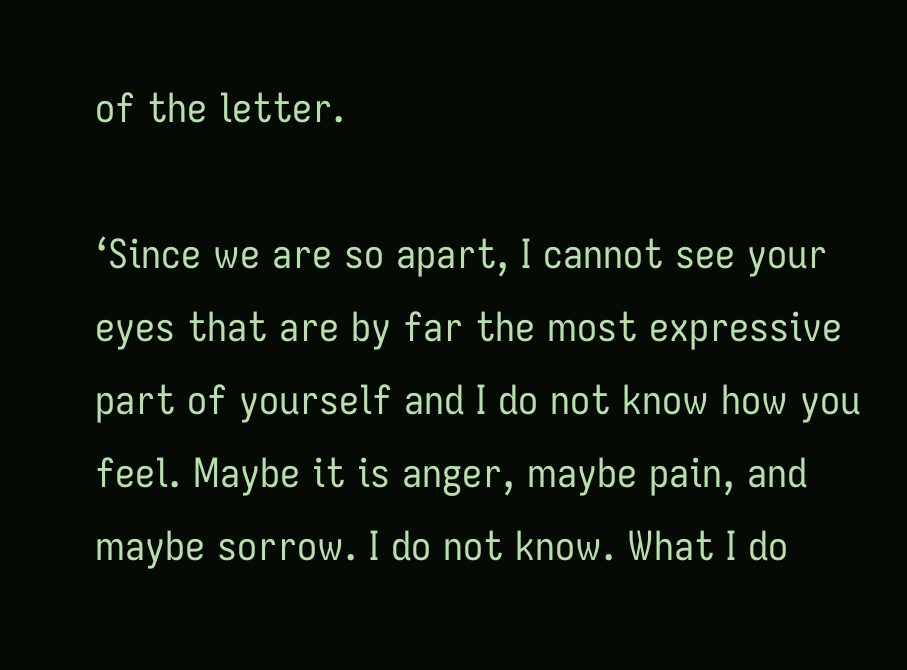of the letter.

‘Since we are so apart, I cannot see your eyes that are by far the most expressive part of yourself and I do not know how you feel. Maybe it is anger, maybe pain, and maybe sorrow. I do not know. What I do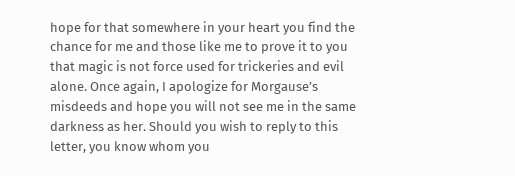hope for that somewhere in your heart you find the chance for me and those like me to prove it to you that magic is not force used for trickeries and evil alone. Once again, I apologize for Morgause’s misdeeds and hope you will not see me in the same darkness as her. Should you wish to reply to this letter, you know whom you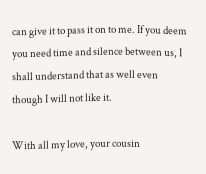can give it to pass it on to me. If you deem you need time and silence between us, I shall understand that as well even though I will not like it.

With all my love, your cousin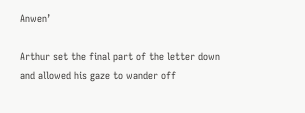Anwen’

Arthur set the final part of the letter down and allowed his gaze to wander off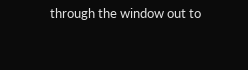through the window out to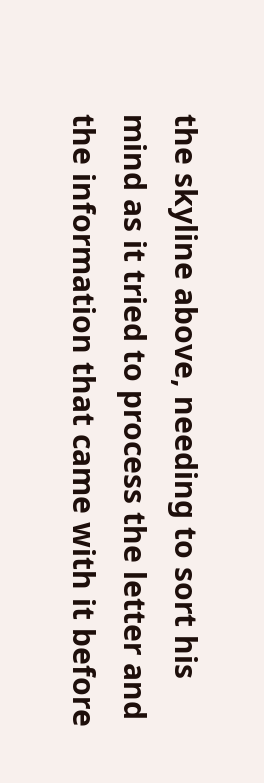the skyline above, needing to sort his mind as it tried to process the letter and the information that came with it before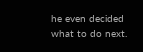he even decided what to do next.